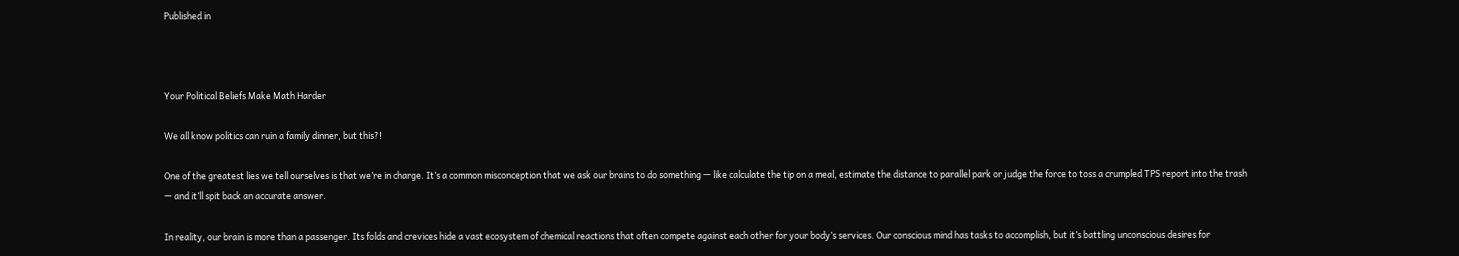Published in



Your Political Beliefs Make Math Harder

We all know politics can ruin a family dinner, but this?!

One of the greatest lies we tell ourselves is that we’re in charge. It’s a common misconception that we ask our brains to do something — like calculate the tip on a meal, estimate the distance to parallel park or judge the force to toss a crumpled TPS report into the trash — and it’ll spit back an accurate answer.

In reality, our brain is more than a passenger. Its folds and crevices hide a vast ecosystem of chemical reactions that often compete against each other for your body’s services. Our conscious mind has tasks to accomplish, but it’s battling unconscious desires for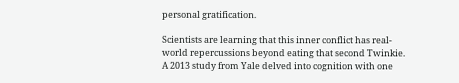personal gratification.

Scientists are learning that this inner conflict has real-world repercussions beyond eating that second Twinkie. A 2013 study from Yale delved into cognition with one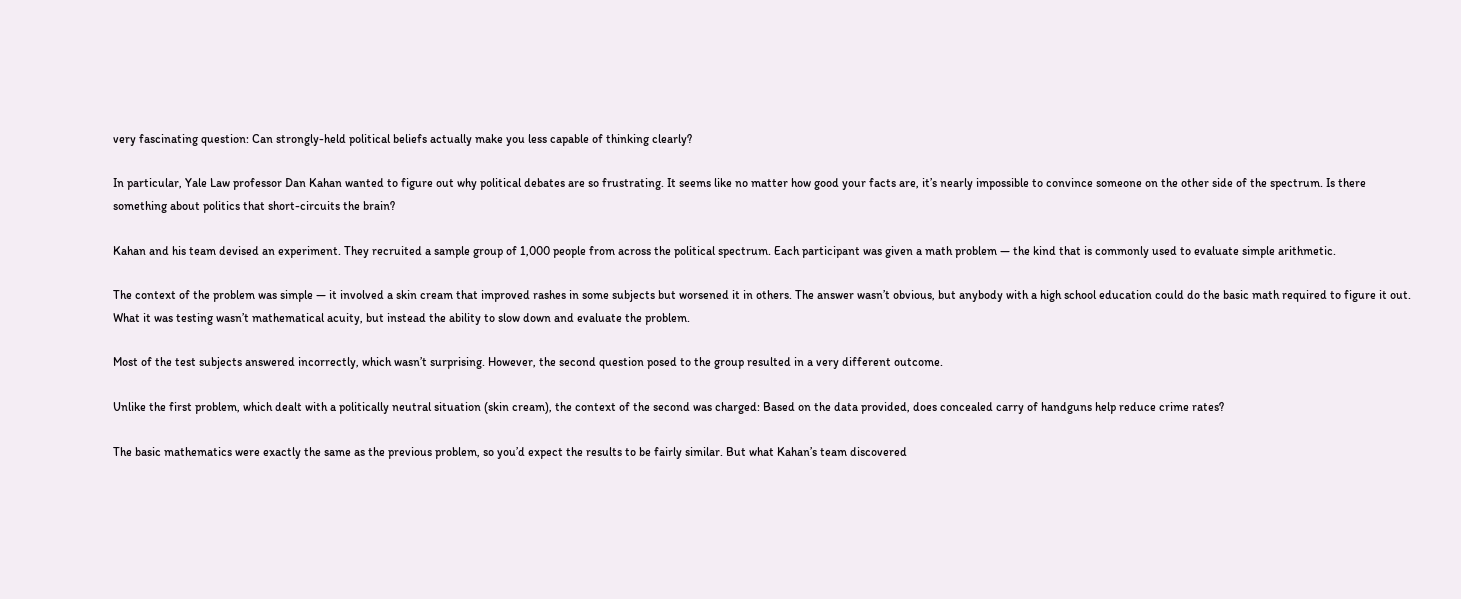very fascinating question: Can strongly-held political beliefs actually make you less capable of thinking clearly?

In particular, Yale Law professor Dan Kahan wanted to figure out why political debates are so frustrating. It seems like no matter how good your facts are, it’s nearly impossible to convince someone on the other side of the spectrum. Is there something about politics that short-circuits the brain?

Kahan and his team devised an experiment. They recruited a sample group of 1,000 people from across the political spectrum. Each participant was given a math problem — the kind that is commonly used to evaluate simple arithmetic.

The context of the problem was simple — it involved a skin cream that improved rashes in some subjects but worsened it in others. The answer wasn’t obvious, but anybody with a high school education could do the basic math required to figure it out. What it was testing wasn’t mathematical acuity, but instead the ability to slow down and evaluate the problem.

Most of the test subjects answered incorrectly, which wasn’t surprising. However, the second question posed to the group resulted in a very different outcome.

Unlike the first problem, which dealt with a politically neutral situation (skin cream), the context of the second was charged: Based on the data provided, does concealed carry of handguns help reduce crime rates?

The basic mathematics were exactly the same as the previous problem, so you’d expect the results to be fairly similar. But what Kahan’s team discovered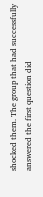shocked them. The group that had successfully answered the first question did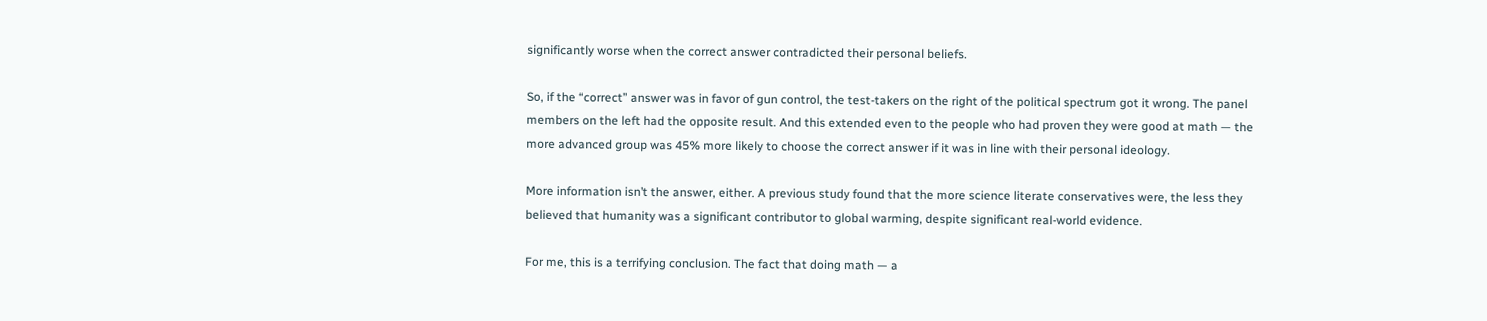significantly worse when the correct answer contradicted their personal beliefs.

So, if the “correct” answer was in favor of gun control, the test-takers on the right of the political spectrum got it wrong. The panel members on the left had the opposite result. And this extended even to the people who had proven they were good at math — the more advanced group was 45% more likely to choose the correct answer if it was in line with their personal ideology.

More information isn’t the answer, either. A previous study found that the more science literate conservatives were, the less they believed that humanity was a significant contributor to global warming, despite significant real-world evidence.

For me, this is a terrifying conclusion. The fact that doing math — a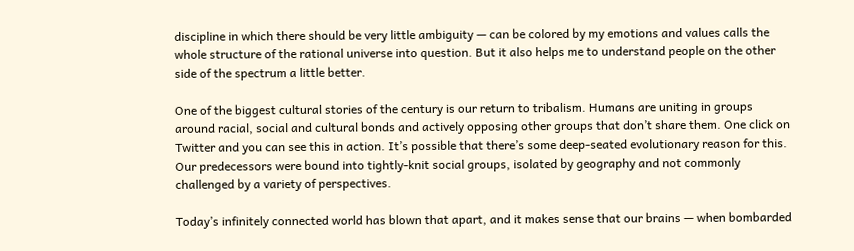discipline in which there should be very little ambiguity — can be colored by my emotions and values calls the whole structure of the rational universe into question. But it also helps me to understand people on the other side of the spectrum a little better.

One of the biggest cultural stories of the century is our return to tribalism. Humans are uniting in groups around racial, social and cultural bonds and actively opposing other groups that don’t share them. One click on Twitter and you can see this in action. It’s possible that there’s some deep-seated evolutionary reason for this. Our predecessors were bound into tightly-knit social groups, isolated by geography and not commonly challenged by a variety of perspectives.

Today’s infinitely connected world has blown that apart, and it makes sense that our brains — when bombarded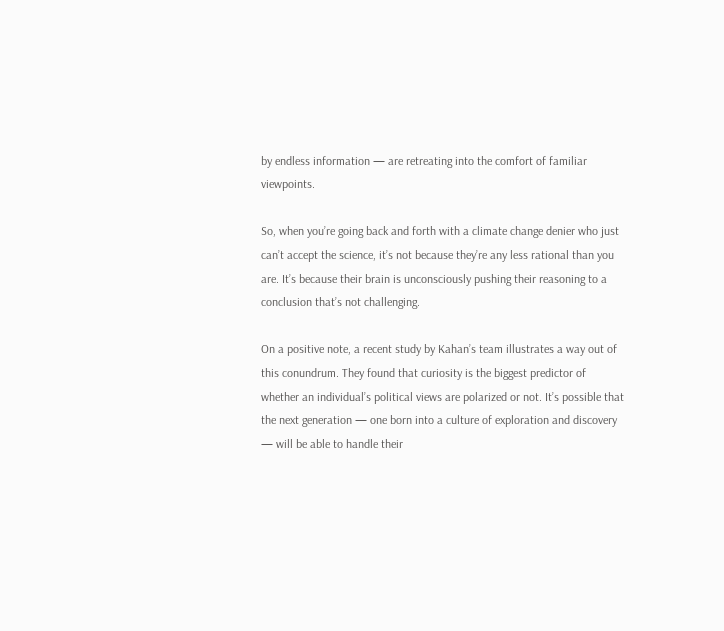by endless information — are retreating into the comfort of familiar viewpoints.

So, when you’re going back and forth with a climate change denier who just can’t accept the science, it’s not because they’re any less rational than you are. It’s because their brain is unconsciously pushing their reasoning to a conclusion that’s not challenging.

On a positive note, a recent study by Kahan’s team illustrates a way out of this conundrum. They found that curiosity is the biggest predictor of whether an individual’s political views are polarized or not. It’s possible that the next generation — one born into a culture of exploration and discovery — will be able to handle their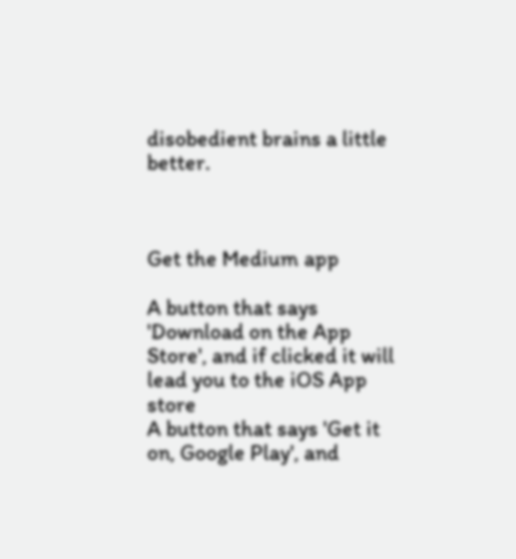disobedient brains a little better.



Get the Medium app

A button that says 'Download on the App Store', and if clicked it will lead you to the iOS App store
A button that says 'Get it on, Google Play', and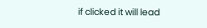if clicked it will lead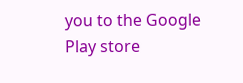you to the Google Play store